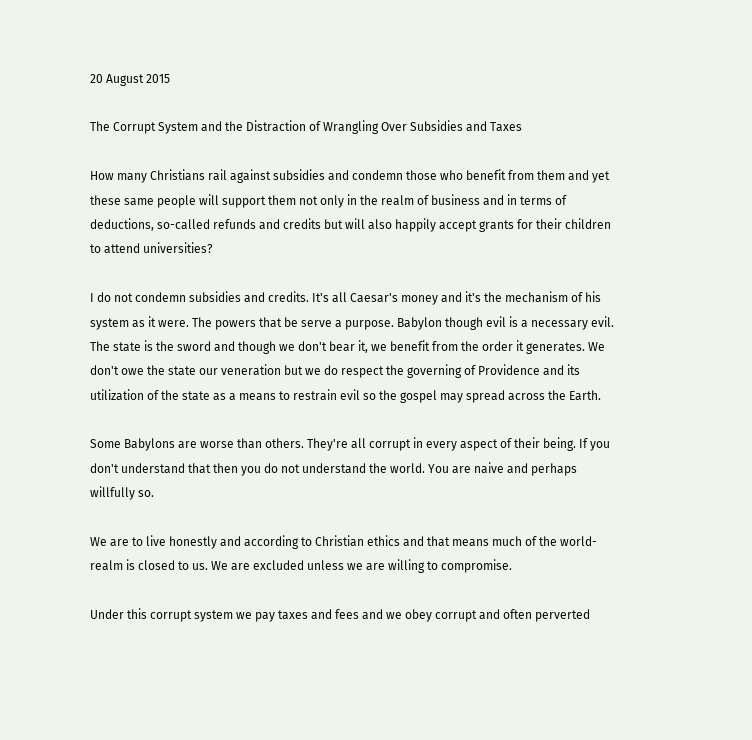20 August 2015

The Corrupt System and the Distraction of Wrangling Over Subsidies and Taxes

How many Christians rail against subsidies and condemn those who benefit from them and yet these same people will support them not only in the realm of business and in terms of deductions, so-called refunds and credits but will also happily accept grants for their children to attend universities?

I do not condemn subsidies and credits. It's all Caesar's money and it's the mechanism of his system as it were. The powers that be serve a purpose. Babylon though evil is a necessary evil. The state is the sword and though we don't bear it, we benefit from the order it generates. We don't owe the state our veneration but we do respect the governing of Providence and its utilization of the state as a means to restrain evil so the gospel may spread across the Earth.

Some Babylons are worse than others. They're all corrupt in every aspect of their being. If you don't understand that then you do not understand the world. You are naive and perhaps willfully so.

We are to live honestly and according to Christian ethics and that means much of the world-realm is closed to us. We are excluded unless we are willing to compromise.

Under this corrupt system we pay taxes and fees and we obey corrupt and often perverted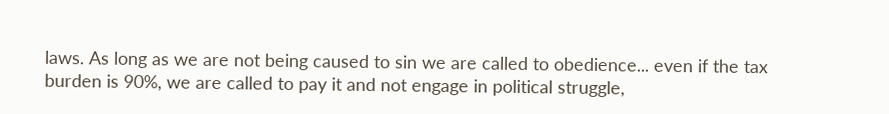laws. As long as we are not being caused to sin we are called to obedience... even if the tax burden is 90%, we are called to pay it and not engage in political struggle,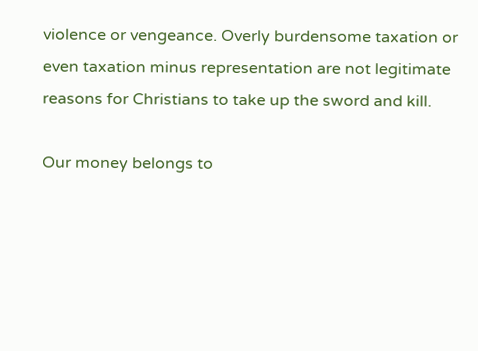violence or vengeance. Overly burdensome taxation or even taxation minus representation are not legitimate reasons for Christians to take up the sword and kill.

Our money belongs to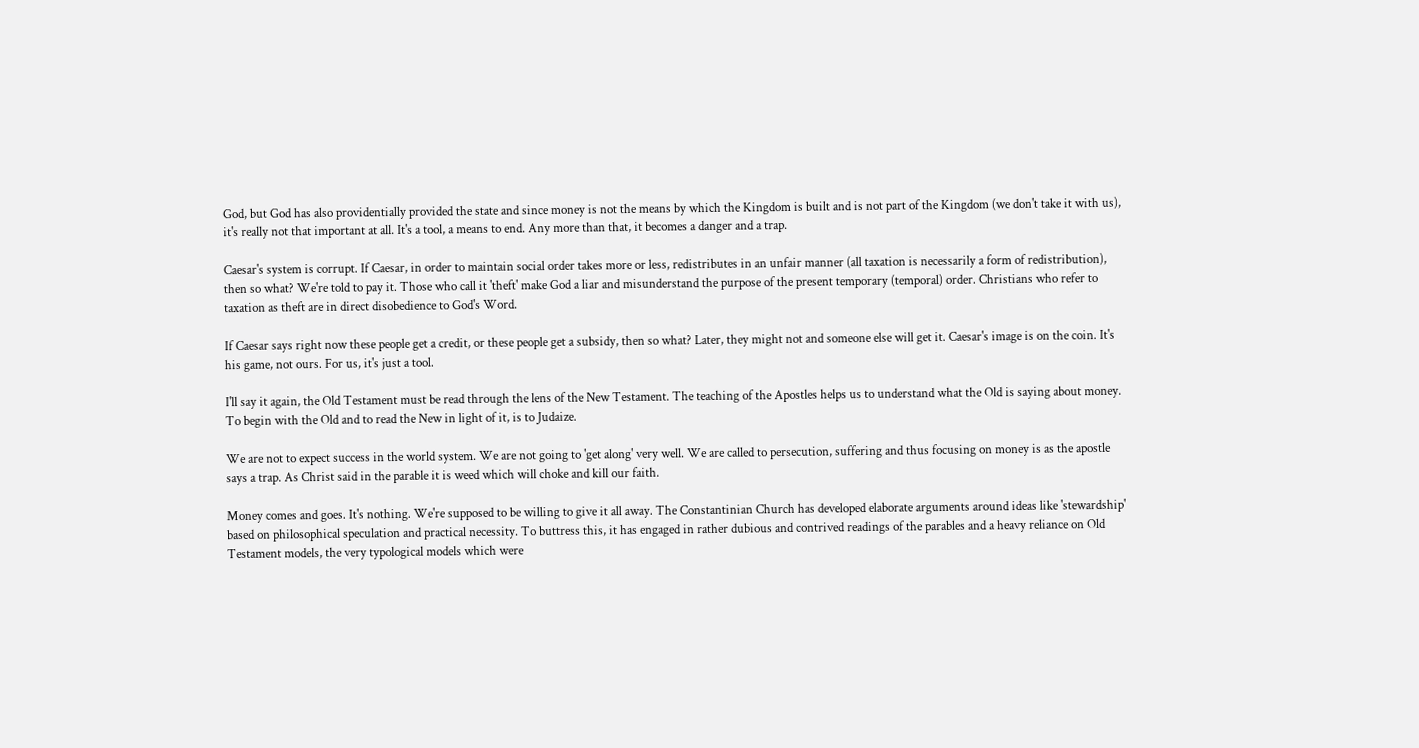God, but God has also providentially provided the state and since money is not the means by which the Kingdom is built and is not part of the Kingdom (we don't take it with us), it's really not that important at all. It's a tool, a means to end. Any more than that, it becomes a danger and a trap.

Caesar's system is corrupt. If Caesar, in order to maintain social order takes more or less, redistributes in an unfair manner (all taxation is necessarily a form of redistribution), then so what? We're told to pay it. Those who call it 'theft' make God a liar and misunderstand the purpose of the present temporary (temporal) order. Christians who refer to taxation as theft are in direct disobedience to God's Word.

If Caesar says right now these people get a credit, or these people get a subsidy, then so what? Later, they might not and someone else will get it. Caesar's image is on the coin. It's his game, not ours. For us, it's just a tool.

I'll say it again, the Old Testament must be read through the lens of the New Testament. The teaching of the Apostles helps us to understand what the Old is saying about money. To begin with the Old and to read the New in light of it, is to Judaize.

We are not to expect success in the world system. We are not going to 'get along' very well. We are called to persecution, suffering and thus focusing on money is as the apostle says a trap. As Christ said in the parable it is weed which will choke and kill our faith.

Money comes and goes. It's nothing. We're supposed to be willing to give it all away. The Constantinian Church has developed elaborate arguments around ideas like 'stewardship' based on philosophical speculation and practical necessity. To buttress this, it has engaged in rather dubious and contrived readings of the parables and a heavy reliance on Old Testament models, the very typological models which were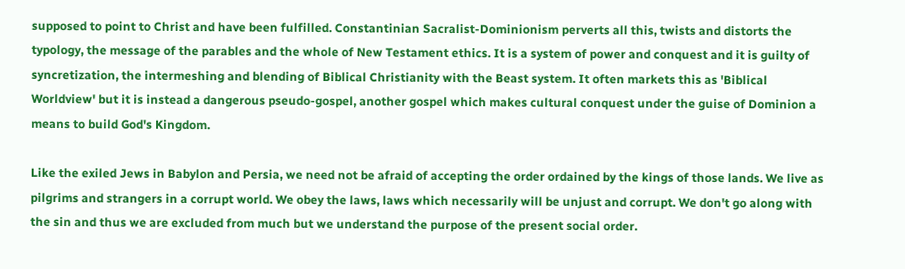supposed to point to Christ and have been fulfilled. Constantinian Sacralist-Dominionism perverts all this, twists and distorts the typology, the message of the parables and the whole of New Testament ethics. It is a system of power and conquest and it is guilty of syncretization, the intermeshing and blending of Biblical Christianity with the Beast system. It often markets this as 'Biblical Worldview' but it is instead a dangerous pseudo-gospel, another gospel which makes cultural conquest under the guise of Dominion a means to build God's Kingdom.

Like the exiled Jews in Babylon and Persia, we need not be afraid of accepting the order ordained by the kings of those lands. We live as pilgrims and strangers in a corrupt world. We obey the laws, laws which necessarily will be unjust and corrupt. We don't go along with the sin and thus we are excluded from much but we understand the purpose of the present social order.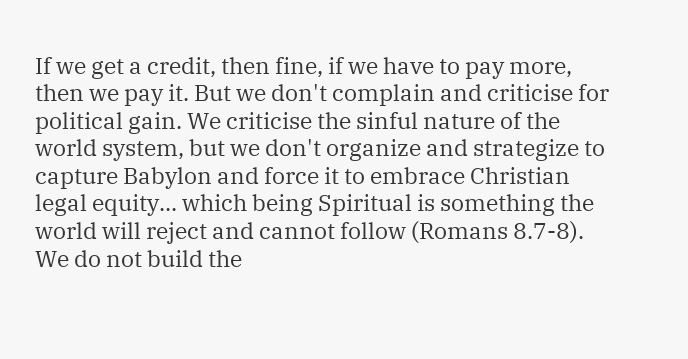If we get a credit, then fine, if we have to pay more, then we pay it. But we don't complain and criticise for political gain. We criticise the sinful nature of the world system, but we don't organize and strategize to capture Babylon and force it to embrace Christian legal equity... which being Spiritual is something the world will reject and cannot follow (Romans 8.7-8). We do not build the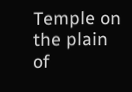Temple on the plain of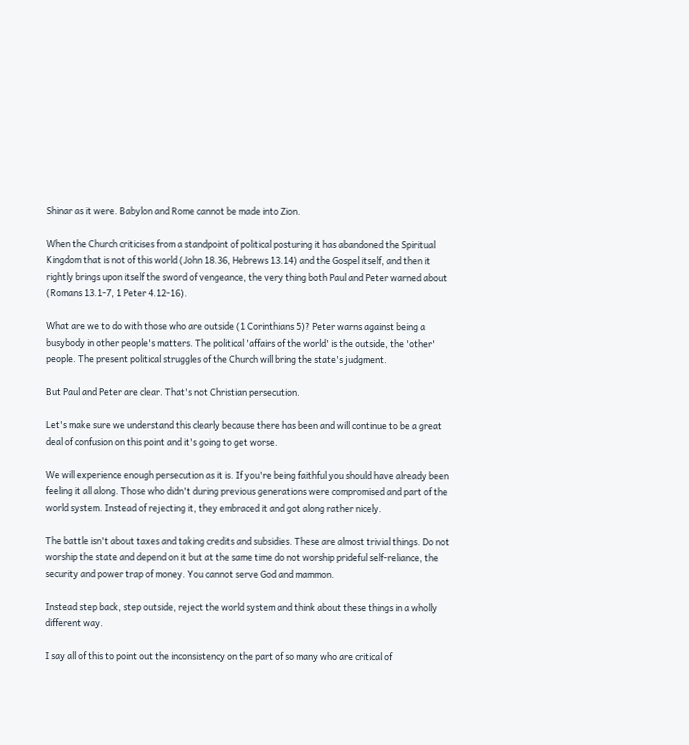Shinar as it were. Babylon and Rome cannot be made into Zion.

When the Church criticises from a standpoint of political posturing it has abandoned the Spiritual Kingdom that is not of this world (John 18.36, Hebrews 13.14) and the Gospel itself, and then it rightly brings upon itself the sword of vengeance, the very thing both Paul and Peter warned about (Romans 13.1-7, 1 Peter 4.12-16).

What are we to do with those who are outside (1 Corinthians 5)? Peter warns against being a busybody in other people's matters. The political 'affairs of the world' is the outside, the 'other' people. The present political struggles of the Church will bring the state's judgment.

But Paul and Peter are clear. That's not Christian persecution.

Let's make sure we understand this clearly because there has been and will continue to be a great deal of confusion on this point and it's going to get worse.

We will experience enough persecution as it is. If you're being faithful you should have already been feeling it all along. Those who didn't during previous generations were compromised and part of the world system. Instead of rejecting it, they embraced it and got along rather nicely.

The battle isn't about taxes and taking credits and subsidies. These are almost trivial things. Do not worship the state and depend on it but at the same time do not worship prideful self-reliance, the security and power trap of money. You cannot serve God and mammon.

Instead step back, step outside, reject the world system and think about these things in a wholly different way.

I say all of this to point out the inconsistency on the part of so many who are critical of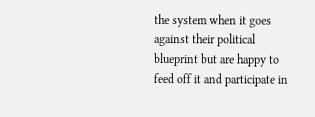the system when it goes against their political blueprint but are happy to feed off it and participate in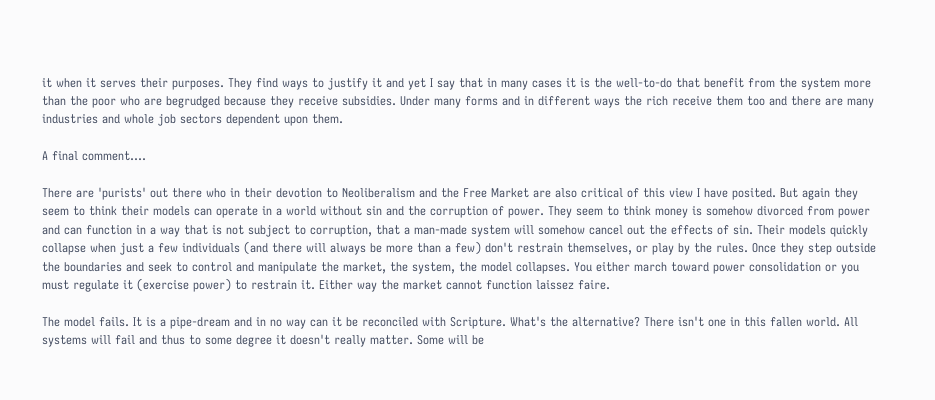it when it serves their purposes. They find ways to justify it and yet I say that in many cases it is the well-to-do that benefit from the system more than the poor who are begrudged because they receive subsidies. Under many forms and in different ways the rich receive them too and there are many industries and whole job sectors dependent upon them.

A final comment....

There are 'purists' out there who in their devotion to Neoliberalism and the Free Market are also critical of this view I have posited. But again they seem to think their models can operate in a world without sin and the corruption of power. They seem to think money is somehow divorced from power and can function in a way that is not subject to corruption, that a man-made system will somehow cancel out the effects of sin. Their models quickly collapse when just a few individuals (and there will always be more than a few) don't restrain themselves, or play by the rules. Once they step outside the boundaries and seek to control and manipulate the market, the system, the model collapses. You either march toward power consolidation or you must regulate it (exercise power) to restrain it. Either way the market cannot function laissez faire.

The model fails. It is a pipe-dream and in no way can it be reconciled with Scripture. What's the alternative? There isn't one in this fallen world. All systems will fail and thus to some degree it doesn't really matter. Some will be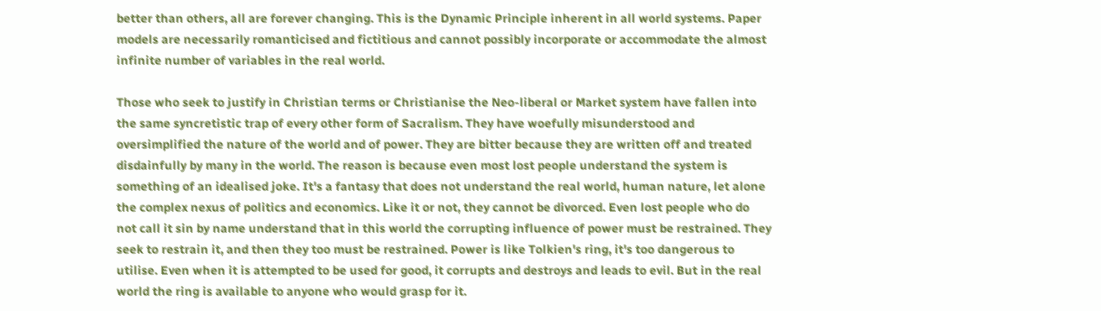better than others, all are forever changing. This is the Dynamic Principle inherent in all world systems. Paper models are necessarily romanticised and fictitious and cannot possibly incorporate or accommodate the almost infinite number of variables in the real world.

Those who seek to justify in Christian terms or Christianise the Neo-liberal or Market system have fallen into the same syncretistic trap of every other form of Sacralism. They have woefully misunderstood and oversimplified the nature of the world and of power. They are bitter because they are written off and treated disdainfully by many in the world. The reason is because even most lost people understand the system is something of an idealised joke. It's a fantasy that does not understand the real world, human nature, let alone the complex nexus of politics and economics. Like it or not, they cannot be divorced. Even lost people who do not call it sin by name understand that in this world the corrupting influence of power must be restrained. They seek to restrain it, and then they too must be restrained. Power is like Tolkien's ring, it's too dangerous to utilise. Even when it is attempted to be used for good, it corrupts and destroys and leads to evil. But in the real world the ring is available to anyone who would grasp for it.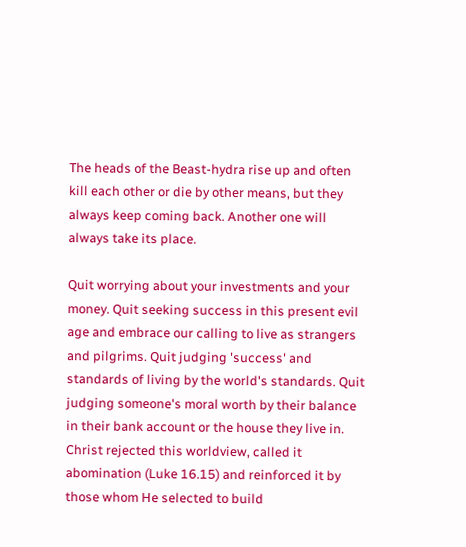The heads of the Beast-hydra rise up and often kill each other or die by other means, but they always keep coming back. Another one will always take its place.

Quit worrying about your investments and your money. Quit seeking success in this present evil age and embrace our calling to live as strangers and pilgrims. Quit judging 'success' and standards of living by the world's standards. Quit judging someone's moral worth by their balance in their bank account or the house they live in. Christ rejected this worldview, called it abomination (Luke 16.15) and reinforced it by those whom He selected to build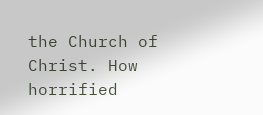the Church of Christ. How horrified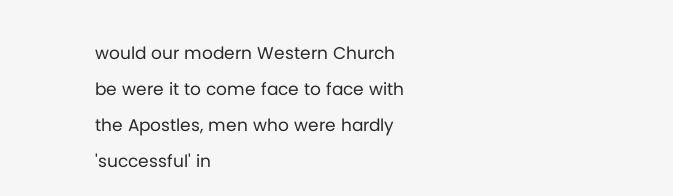would our modern Western Church be were it to come face to face with the Apostles, men who were hardly 'successful' in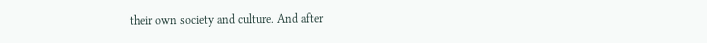their own society and culture. And after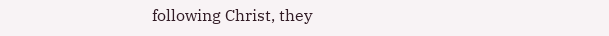following Christ, they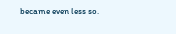became even less so.